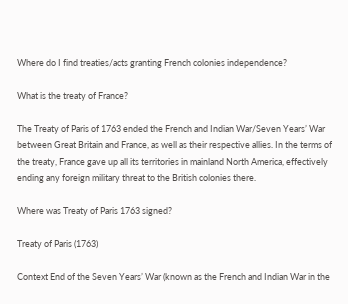Where do I find treaties/acts granting French colonies independence?

What is the treaty of France?

The Treaty of Paris of 1763 ended the French and Indian War/Seven Years’ War between Great Britain and France, as well as their respective allies. In the terms of the treaty, France gave up all its territories in mainland North America, effectively ending any foreign military threat to the British colonies there.

Where was Treaty of Paris 1763 signed?

Treaty of Paris (1763)

Context End of the Seven Years’ War (known as the French and Indian War in the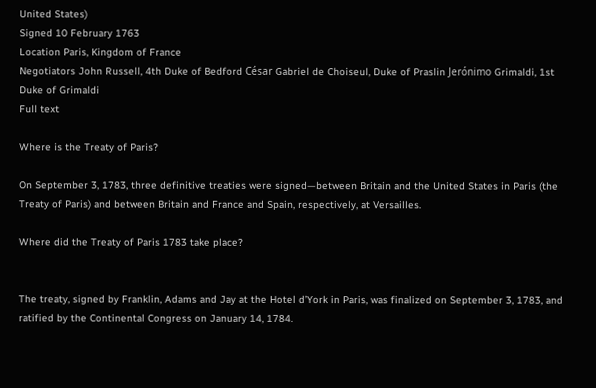United States)
Signed 10 February 1763
Location Paris, Kingdom of France
Negotiators John Russell, 4th Duke of Bedford César Gabriel de Choiseul, Duke of Praslin Jerónimo Grimaldi, 1st Duke of Grimaldi
Full text

Where is the Treaty of Paris?

On September 3, 1783, three definitive treaties were signed—between Britain and the United States in Paris (the Treaty of Paris) and between Britain and France and Spain, respectively, at Versailles.

Where did the Treaty of Paris 1783 take place?


The treaty, signed by Franklin, Adams and Jay at the Hotel d’York in Paris, was finalized on September 3, 1783, and ratified by the Continental Congress on January 14, 1784.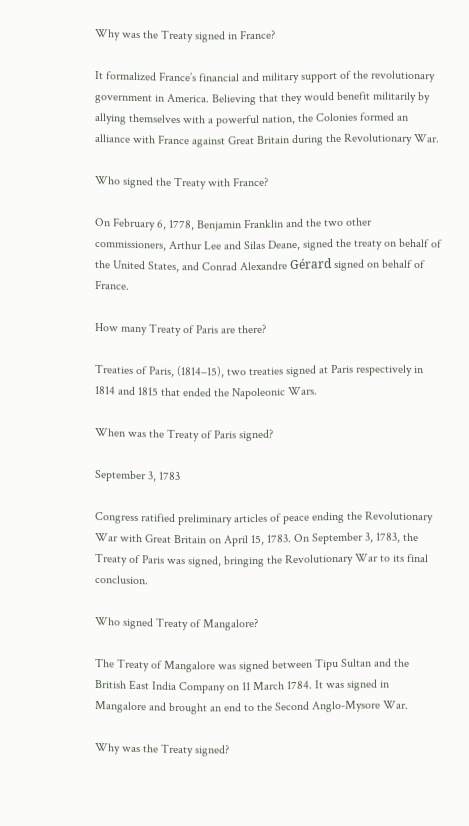Why was the Treaty signed in France?

It formalized France’s financial and military support of the revolutionary government in America. Believing that they would benefit militarily by allying themselves with a powerful nation, the Colonies formed an alliance with France against Great Britain during the Revolutionary War.

Who signed the Treaty with France?

On February 6, 1778, Benjamin Franklin and the two other commissioners, Arthur Lee and Silas Deane, signed the treaty on behalf of the United States, and Conrad Alexandre Gérard signed on behalf of France.

How many Treaty of Paris are there?

Treaties of Paris, (1814–15), two treaties signed at Paris respectively in 1814 and 1815 that ended the Napoleonic Wars.

When was the Treaty of Paris signed?

September 3, 1783

Congress ratified preliminary articles of peace ending the Revolutionary War with Great Britain on April 15, 1783. On September 3, 1783, the Treaty of Paris was signed, bringing the Revolutionary War to its final conclusion.

Who signed Treaty of Mangalore?

The Treaty of Mangalore was signed between Tipu Sultan and the British East India Company on 11 March 1784. It was signed in Mangalore and brought an end to the Second Anglo-Mysore War.

Why was the Treaty signed?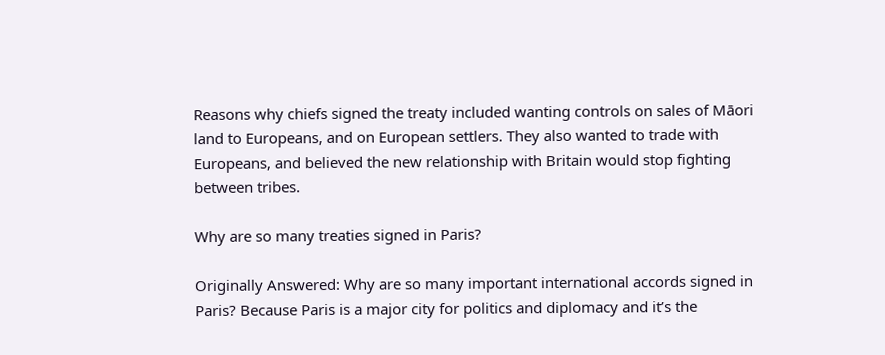Reasons why chiefs signed the treaty included wanting controls on sales of Māori land to Europeans, and on European settlers. They also wanted to trade with Europeans, and believed the new relationship with Britain would stop fighting between tribes.

Why are so many treaties signed in Paris?

Originally Answered: Why are so many important international accords signed in Paris? Because Paris is a major city for politics and diplomacy and it’s the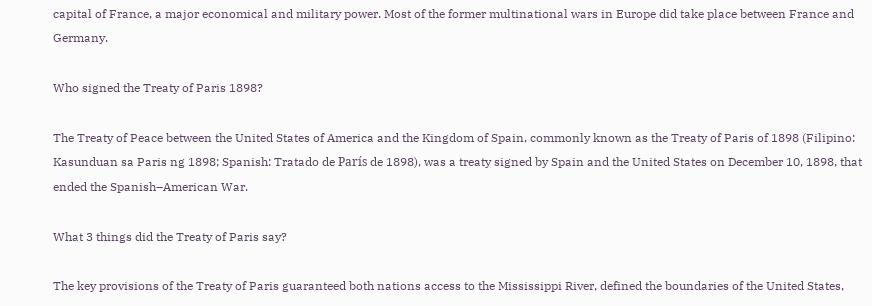capital of France, a major economical and military power. Most of the former multinational wars in Europe did take place between France and Germany.

Who signed the Treaty of Paris 1898?

The Treaty of Peace between the United States of America and the Kingdom of Spain, commonly known as the Treaty of Paris of 1898 (Filipino: Kasunduan sa Paris ng 1898; Spanish: Tratado de París de 1898), was a treaty signed by Spain and the United States on December 10, 1898, that ended the Spanish–American War.

What 3 things did the Treaty of Paris say?

The key provisions of the Treaty of Paris guaranteed both nations access to the Mississippi River, defined the boundaries of the United States,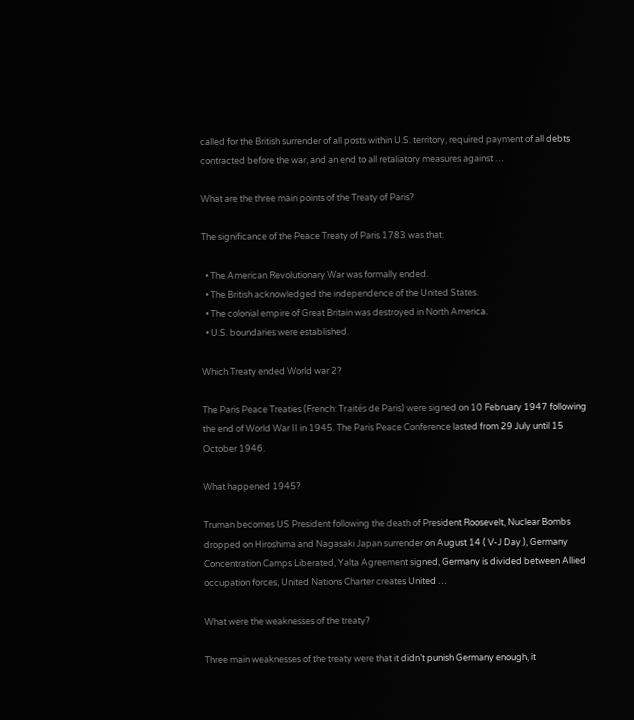called for the British surrender of all posts within U.S. territory, required payment of all debts contracted before the war, and an end to all retaliatory measures against …

What are the three main points of the Treaty of Paris?

The significance of the Peace Treaty of Paris 1783 was that:

  • The American Revolutionary War was formally ended.
  • The British acknowledged the independence of the United States.
  • The colonial empire of Great Britain was destroyed in North America.
  • U.S. boundaries were established.

Which Treaty ended World war 2?

The Paris Peace Treaties (French: Traités de Paris) were signed on 10 February 1947 following the end of World War II in 1945. The Paris Peace Conference lasted from 29 July until 15 October 1946.

What happened 1945?

Truman becomes US President following the death of President Roosevelt, Nuclear Bombs dropped on Hiroshima and Nagasaki Japan surrender on August 14 ( V-J Day ), Germany Concentration Camps Liberated, Yalta Agreement signed, Germany is divided between Allied occupation forces, United Nations Charter creates United …

What were the weaknesses of the treaty?

Three main weaknesses of the treaty were that it didn’t punish Germany enough, it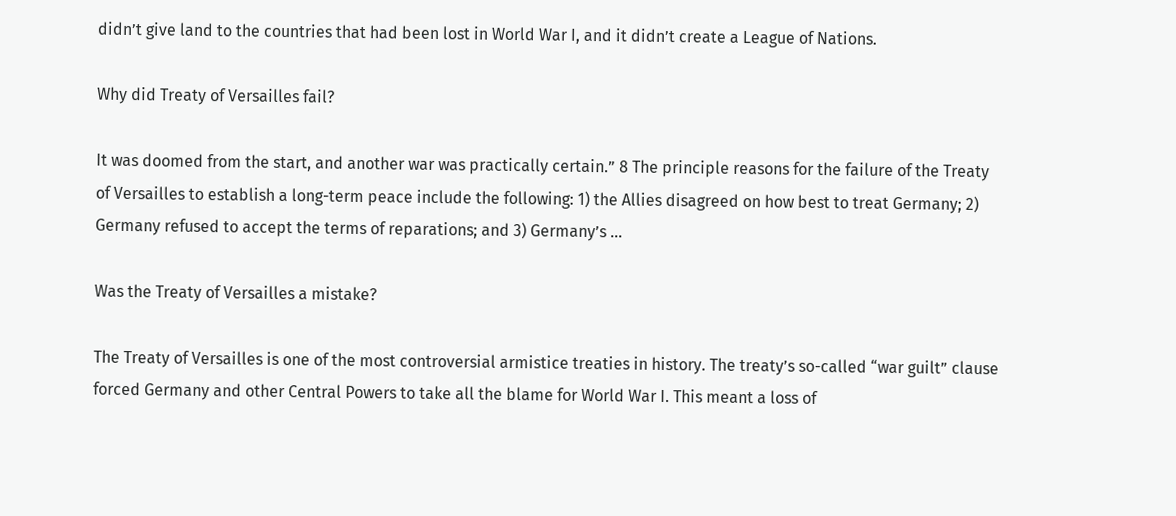didn’t give land to the countries that had been lost in World War I, and it didn’t create a League of Nations.

Why did Treaty of Versailles fail?

It was doomed from the start, and another war was practically certain.” 8 The principle reasons for the failure of the Treaty of Versailles to establish a long-term peace include the following: 1) the Allies disagreed on how best to treat Germany; 2) Germany refused to accept the terms of reparations; and 3) Germany’s …

Was the Treaty of Versailles a mistake?

The Treaty of Versailles is one of the most controversial armistice treaties in history. The treaty’s so-called “war guilt” clause forced Germany and other Central Powers to take all the blame for World War I. This meant a loss of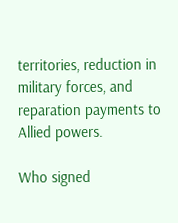territories, reduction in military forces, and reparation payments to Allied powers.

Who signed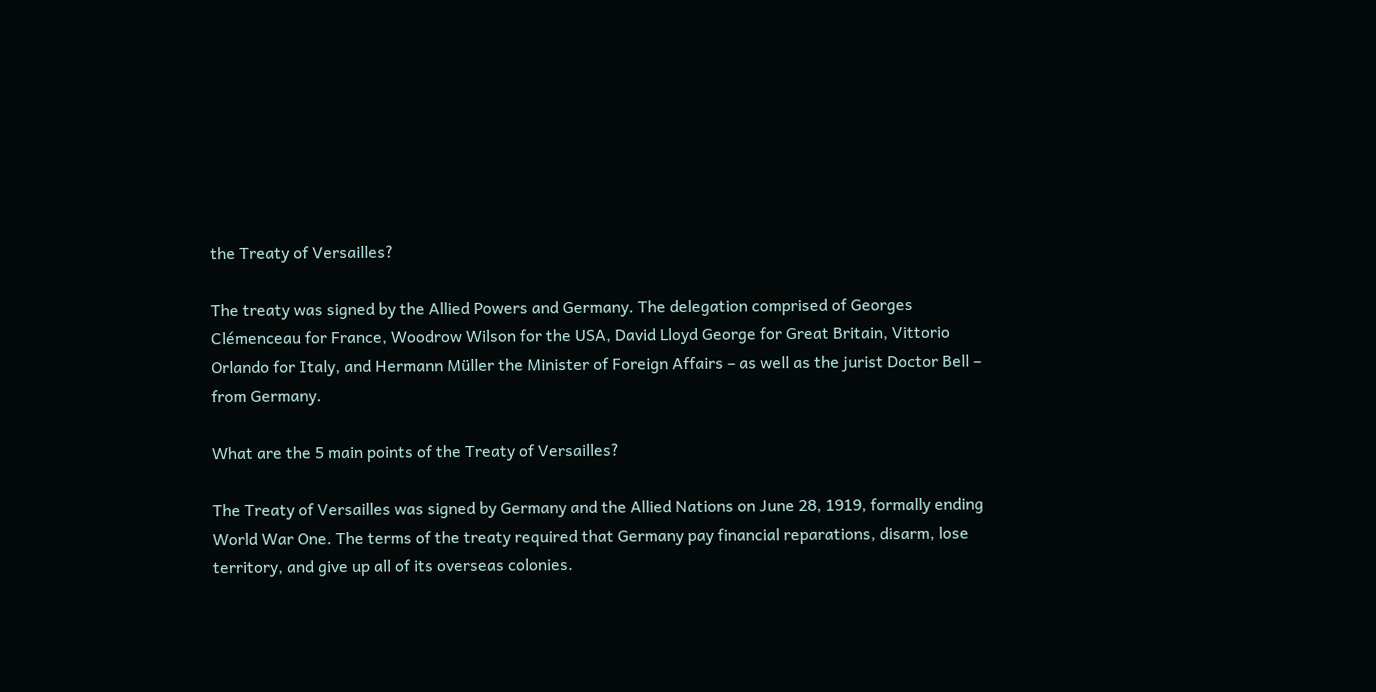the Treaty of Versailles?

The treaty was signed by the Allied Powers and Germany. The delegation comprised of Georges Clémenceau for France, Woodrow Wilson for the USA, David Lloyd George for Great Britain, Vittorio Orlando for Italy, and Hermann Müller the Minister of Foreign Affairs – as well as the jurist Doctor Bell – from Germany.

What are the 5 main points of the Treaty of Versailles?

The Treaty of Versailles was signed by Germany and the Allied Nations on June 28, 1919, formally ending World War One. The terms of the treaty required that Germany pay financial reparations, disarm, lose territory, and give up all of its overseas colonies.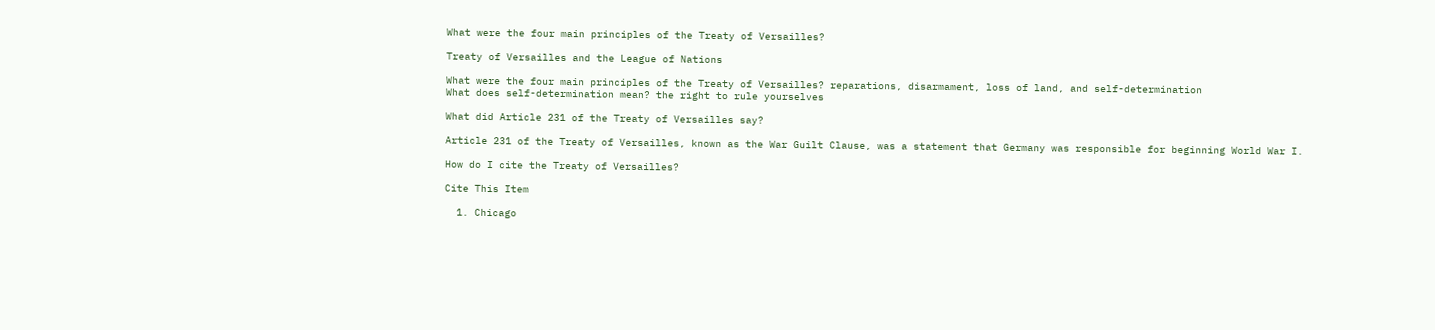What were the four main principles of the Treaty of Versailles?

Treaty of Versailles and the League of Nations

What were the four main principles of the Treaty of Versailles? reparations, disarmament, loss of land, and self-determination
What does self-determination mean? the right to rule yourselves

What did Article 231 of the Treaty of Versailles say?

Article 231 of the Treaty of Versailles, known as the War Guilt Clause, was a statement that Germany was responsible for beginning World War I.

How do I cite the Treaty of Versailles?

Cite This Item

  1. Chicago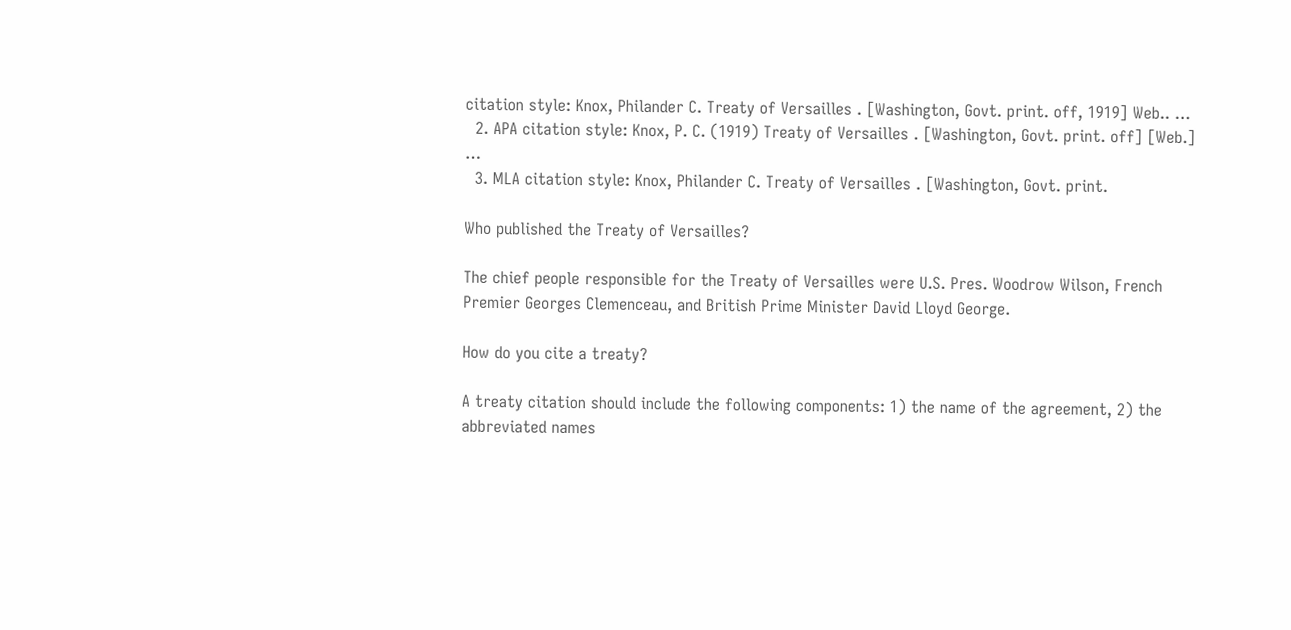citation style: Knox, Philander C. Treaty of Versailles . [Washington, Govt. print. off, 1919] Web.. …
  2. APA citation style: Knox, P. C. (1919) Treaty of Versailles . [Washington, Govt. print. off] [Web.] …
  3. MLA citation style: Knox, Philander C. Treaty of Versailles . [Washington, Govt. print.

Who published the Treaty of Versailles?

The chief people responsible for the Treaty of Versailles were U.S. Pres. Woodrow Wilson, French Premier Georges Clemenceau, and British Prime Minister David Lloyd George.

How do you cite a treaty?

A treaty citation should include the following components: 1) the name of the agreement, 2) the abbreviated names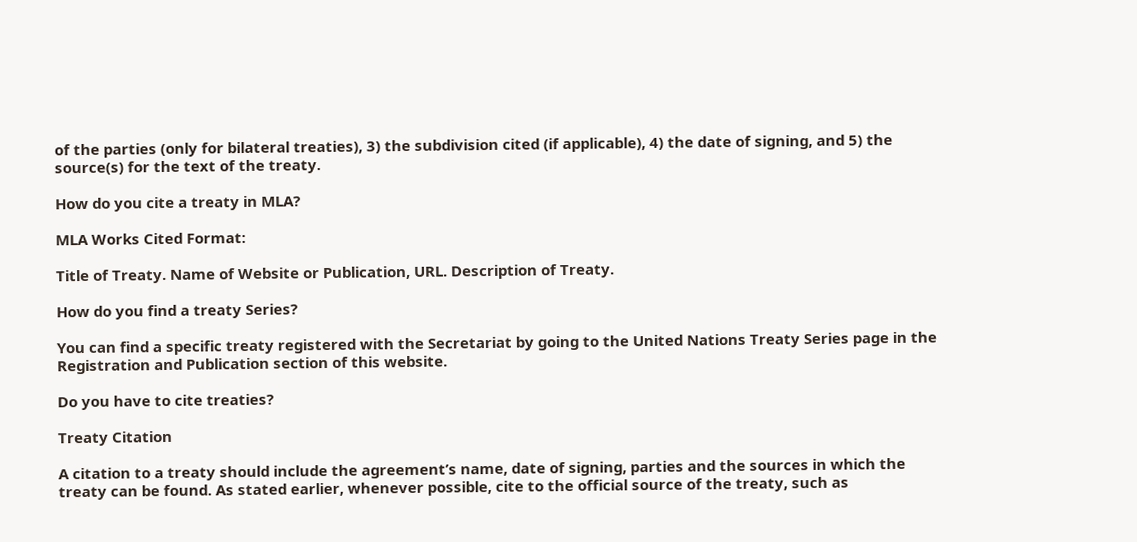of the parties (only for bilateral treaties), 3) the subdivision cited (if applicable), 4) the date of signing, and 5) the source(s) for the text of the treaty.

How do you cite a treaty in MLA?

MLA Works Cited Format:

Title of Treaty. Name of Website or Publication, URL. Description of Treaty.

How do you find a treaty Series?

You can find a specific treaty registered with the Secretariat by going to the United Nations Treaty Series page in the Registration and Publication section of this website.

Do you have to cite treaties?

Treaty Citation

A citation to a treaty should include the agreement’s name, date of signing, parties and the sources in which the treaty can be found. As stated earlier, whenever possible, cite to the official source of the treaty, such as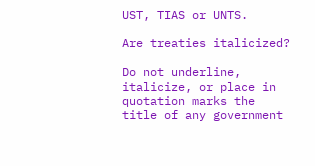UST, TIAS or UNTS.

Are treaties italicized?

Do not underline, italicize, or place in quotation marks the title of any government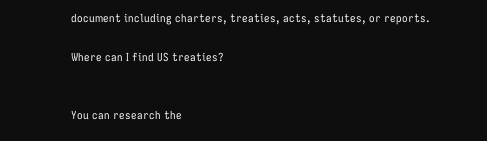document including charters, treaties, acts, statutes, or reports.

Where can I find US treaties?


You can research the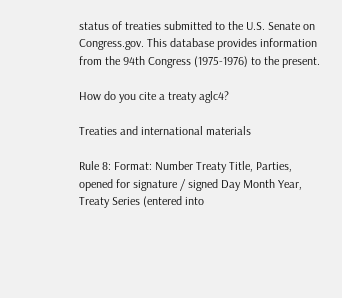status of treaties submitted to the U.S. Senate on Congress.gov. This database provides information from the 94th Congress (1975-1976) to the present.

How do you cite a treaty aglc4?

Treaties and international materials

Rule 8: Format: Number Treaty Title, Parties, opened for signature / signed Day Month Year, Treaty Series (entered into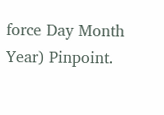force Day Month Year) Pinpoint.